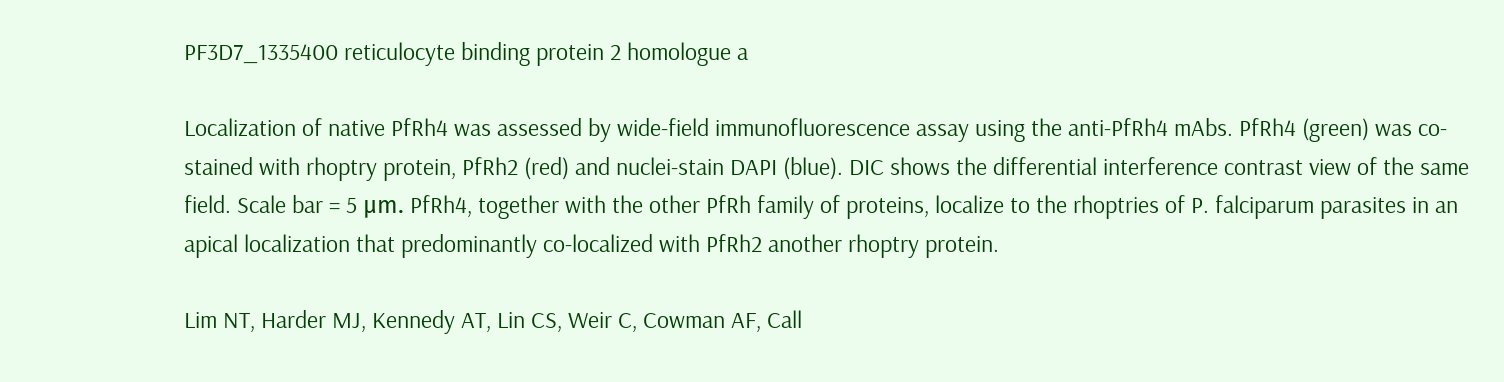PF3D7_1335400 reticulocyte binding protein 2 homologue a

Localization of native PfRh4 was assessed by wide-field immunofluorescence assay using the anti-PfRh4 mAbs. PfRh4 (green) was co-stained with rhoptry protein, PfRh2 (red) and nuclei-stain DAPI (blue). DIC shows the differential interference contrast view of the same field. Scale bar = 5 μm. PfRh4, together with the other PfRh family of proteins, localize to the rhoptries of P. falciparum parasites in an apical localization that predominantly co-localized with PfRh2 another rhoptry protein.

Lim NT, Harder MJ, Kennedy AT, Lin CS, Weir C, Cowman AF, Call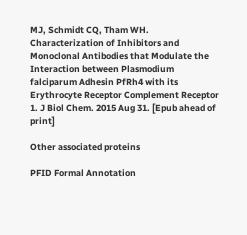MJ, Schmidt CQ, Tham WH. Characterization of Inhibitors and Monoclonal Antibodies that Modulate the Interaction between Plasmodium falciparum Adhesin PfRh4 with its Erythrocyte Receptor Complement Receptor 1. J Biol Chem. 2015 Aug 31. [Epub ahead of print]

Other associated proteins

PFID Formal Annotation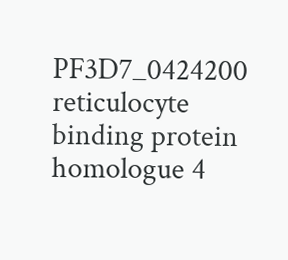PF3D7_0424200 reticulocyte binding protein homologue 4